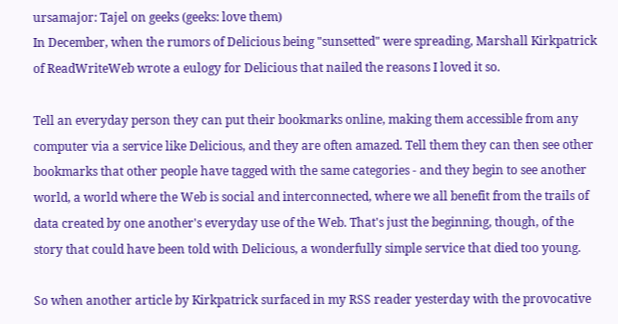ursamajor: Tajel on geeks (geeks: love them)
In December, when the rumors of Delicious being "sunsetted" were spreading, Marshall Kirkpatrick of ReadWriteWeb wrote a eulogy for Delicious that nailed the reasons I loved it so.

Tell an everyday person they can put their bookmarks online, making them accessible from any computer via a service like Delicious, and they are often amazed. Tell them they can then see other bookmarks that other people have tagged with the same categories - and they begin to see another world, a world where the Web is social and interconnected, where we all benefit from the trails of data created by one another's everyday use of the Web. That's just the beginning, though, of the story that could have been told with Delicious, a wonderfully simple service that died too young.

So when another article by Kirkpatrick surfaced in my RSS reader yesterday with the provocative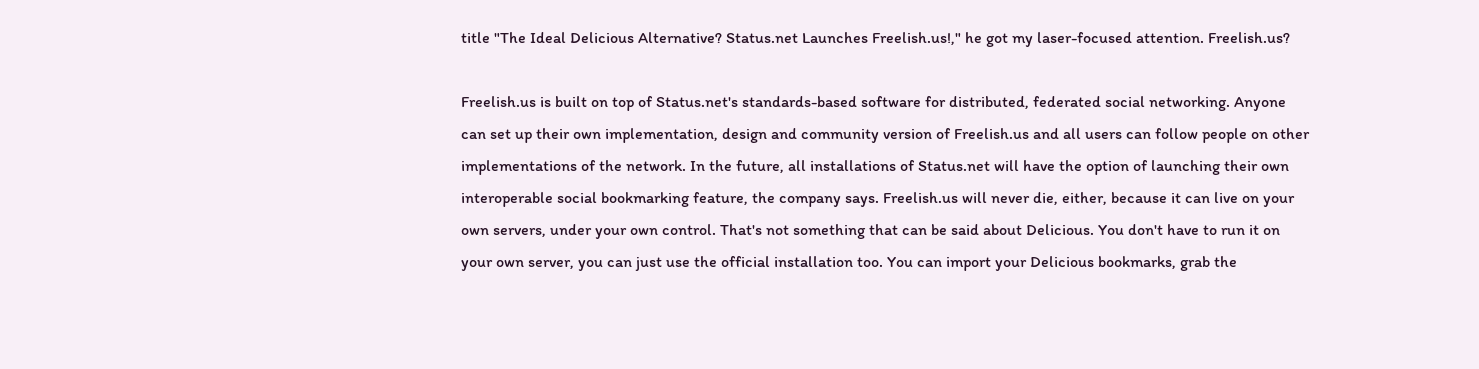title "The Ideal Delicious Alternative? Status.net Launches Freelish.us!," he got my laser-focused attention. Freelish.us?

Freelish.us is built on top of Status.net's standards-based software for distributed, federated social networking. Anyone can set up their own implementation, design and community version of Freelish.us and all users can follow people on other implementations of the network. In the future, all installations of Status.net will have the option of launching their own interoperable social bookmarking feature, the company says. Freelish.us will never die, either, because it can live on your own servers, under your own control. That's not something that can be said about Delicious. You don't have to run it on your own server, you can just use the official installation too. You can import your Delicious bookmarks, grab the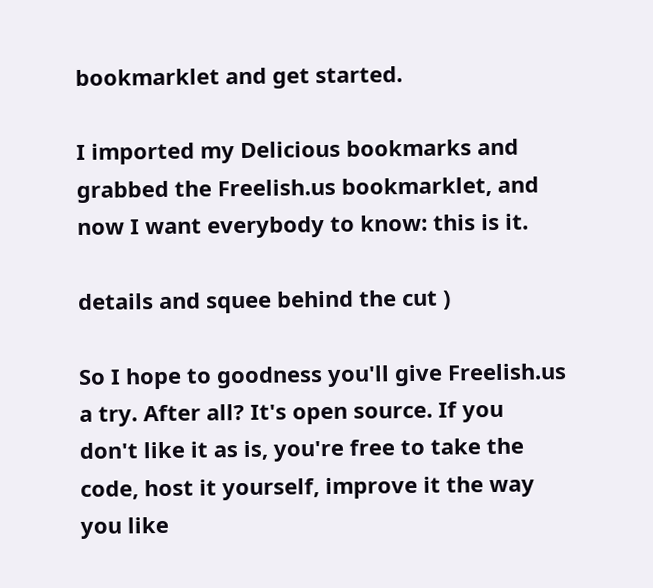bookmarklet and get started.

I imported my Delicious bookmarks and grabbed the Freelish.us bookmarklet, and now I want everybody to know: this is it.

details and squee behind the cut )

So I hope to goodness you'll give Freelish.us a try. After all? It's open source. If you don't like it as is, you're free to take the code, host it yourself, improve it the way you like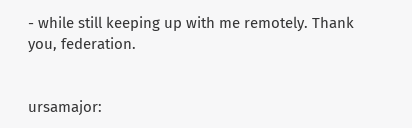- while still keeping up with me remotely. Thank you, federation.


ursamajor: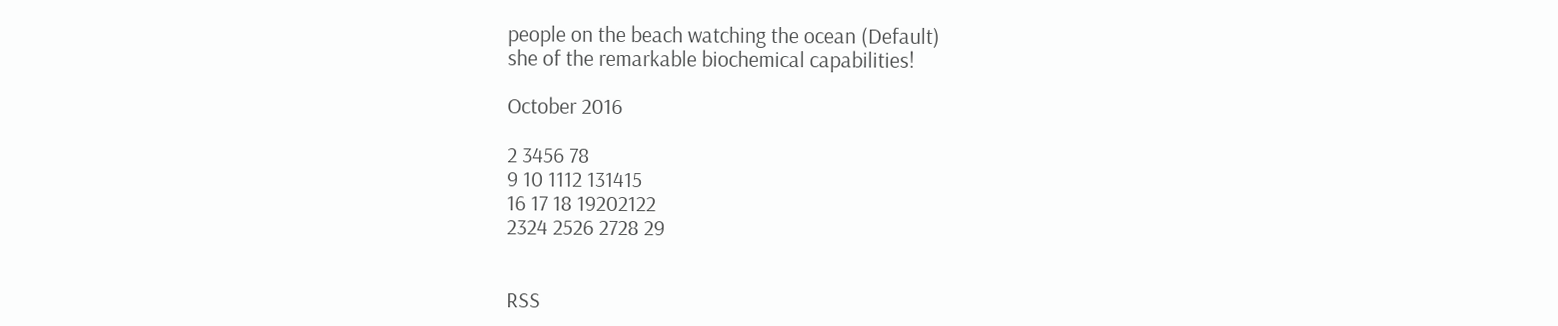people on the beach watching the ocean (Default)
she of the remarkable biochemical capabilities!

October 2016

2 3456 78
9 10 1112 131415
16 17 18 19202122
2324 2526 2728 29


RSS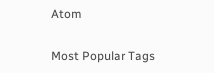Atom

Most Popular Tags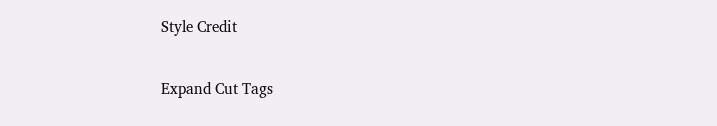Style Credit

Expand Cut Tags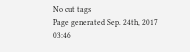No cut tags
Page generated Sep. 24th, 2017 03:46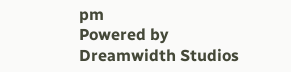pm
Powered by Dreamwidth Studios